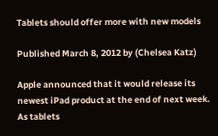Tablets should offer more with new models

Published March 8, 2012 by (Chelsea Katz)

Apple announced that it would release its newest iPad product at the end of next week. As tablets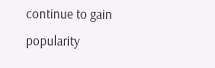continue to gain popularity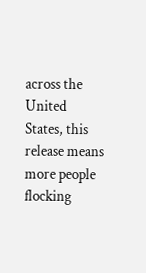across the United States, this release means more people flocking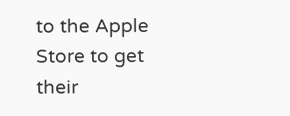to the Apple Store to get their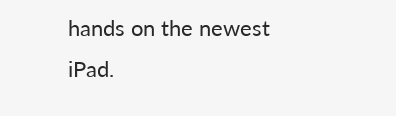hands on the newest iPad.